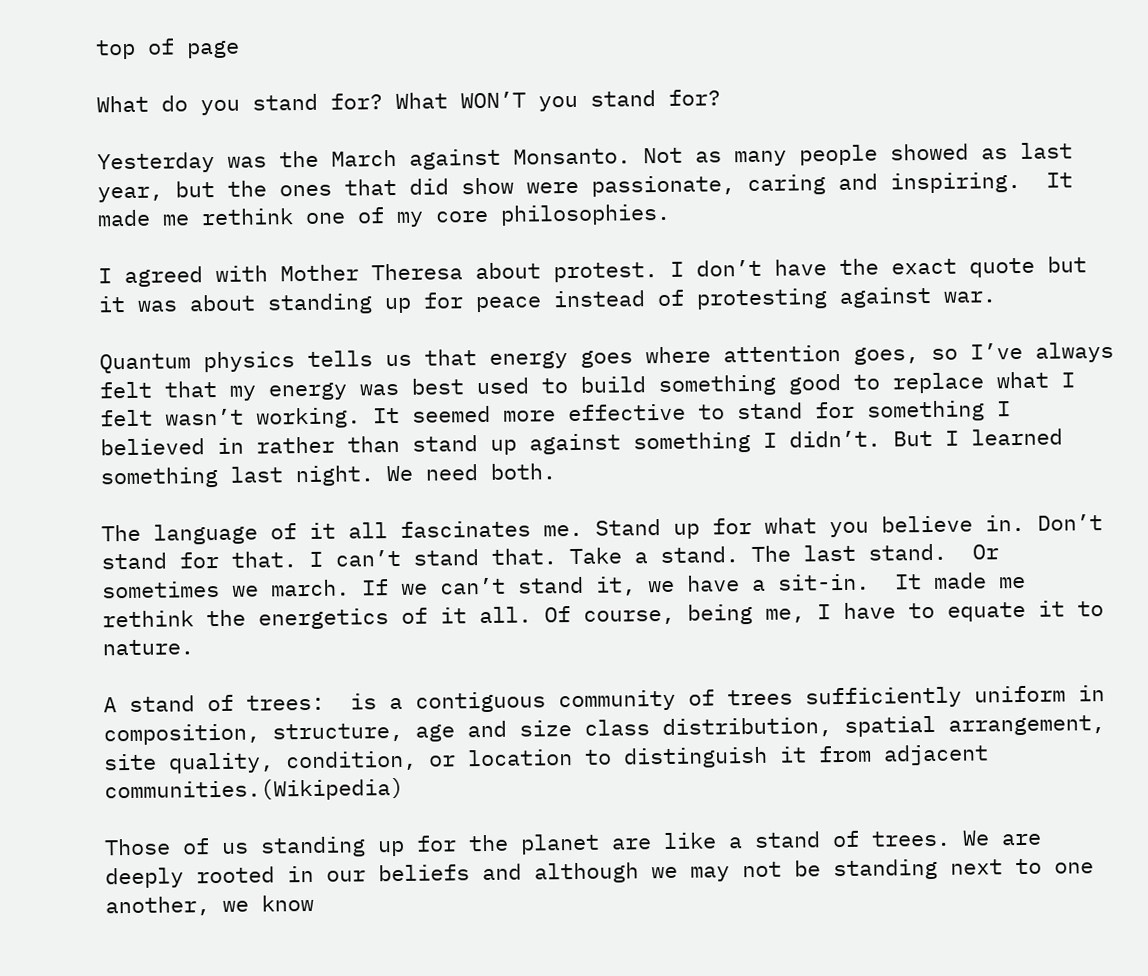top of page

What do you stand for? What WON’T you stand for?

Yesterday was the March against Monsanto. Not as many people showed as last year, but the ones that did show were passionate, caring and inspiring.  It made me rethink one of my core philosophies.

I agreed with Mother Theresa about protest. I don’t have the exact quote but it was about standing up for peace instead of protesting against war.

Quantum physics tells us that energy goes where attention goes, so I’ve always felt that my energy was best used to build something good to replace what I felt wasn’t working. It seemed more effective to stand for something I believed in rather than stand up against something I didn’t. But I learned something last night. We need both.

The language of it all fascinates me. Stand up for what you believe in. Don’t stand for that. I can’t stand that. Take a stand. The last stand.  Or sometimes we march. If we can’t stand it, we have a sit-in.  It made me rethink the energetics of it all. Of course, being me, I have to equate it to nature.

A stand of trees:  is a contiguous community of trees sufficiently uniform in composition, structure, age and size class distribution, spatial arrangement, site quality, condition, or location to distinguish it from adjacent communities.(Wikipedia)

Those of us standing up for the planet are like a stand of trees. We are deeply rooted in our beliefs and although we may not be standing next to one another, we know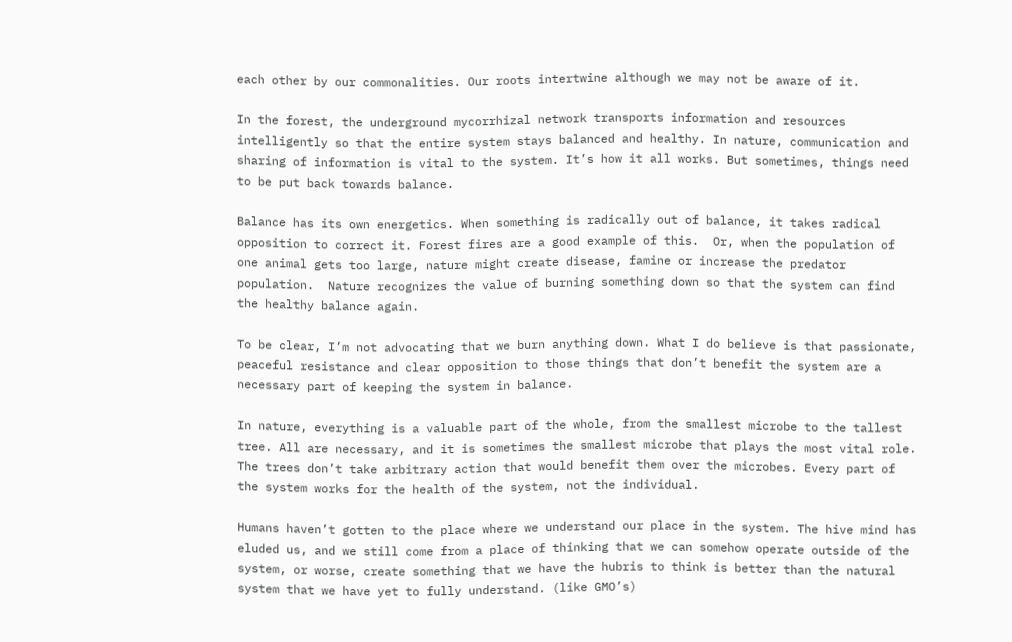each other by our commonalities. Our roots intertwine although we may not be aware of it.

In the forest, the underground mycorrhizal network transports information and resources intelligently so that the entire system stays balanced and healthy. In nature, communication and sharing of information is vital to the system. It’s how it all works. But sometimes, things need to be put back towards balance.

Balance has its own energetics. When something is radically out of balance, it takes radical opposition to correct it. Forest fires are a good example of this.  Or, when the population of one animal gets too large, nature might create disease, famine or increase the predator population.  Nature recognizes the value of burning something down so that the system can find the healthy balance again.

To be clear, I’m not advocating that we burn anything down. What I do believe is that passionate, peaceful resistance and clear opposition to those things that don’t benefit the system are a necessary part of keeping the system in balance.

In nature, everything is a valuable part of the whole, from the smallest microbe to the tallest tree. All are necessary, and it is sometimes the smallest microbe that plays the most vital role. The trees don’t take arbitrary action that would benefit them over the microbes. Every part of the system works for the health of the system, not the individual.

Humans haven’t gotten to the place where we understand our place in the system. The hive mind has eluded us, and we still come from a place of thinking that we can somehow operate outside of the system, or worse, create something that we have the hubris to think is better than the natural system that we have yet to fully understand. (like GMO’s)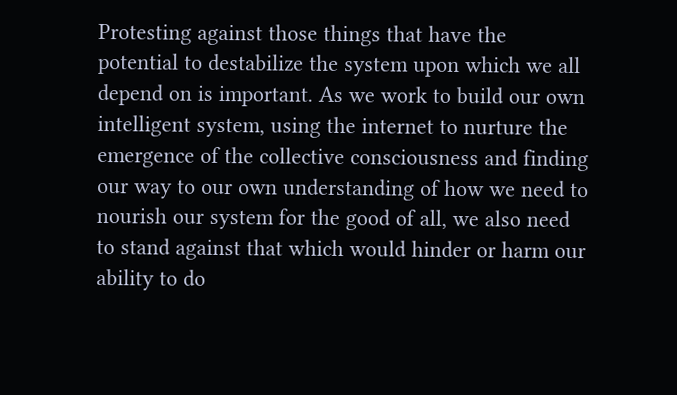Protesting against those things that have the potential to destabilize the system upon which we all depend on is important. As we work to build our own intelligent system, using the internet to nurture the emergence of the collective consciousness and finding our way to our own understanding of how we need to nourish our system for the good of all, we also need to stand against that which would hinder or harm our ability to do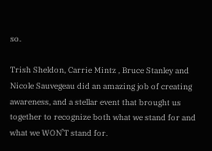so.

Trish Sheldon, Carrie Mintz , Bruce Stanley and Nicole Sauvegeau did an amazing job of creating awareness, and a stellar event that brought us together to recognize both what we stand for and what we WON’T stand for.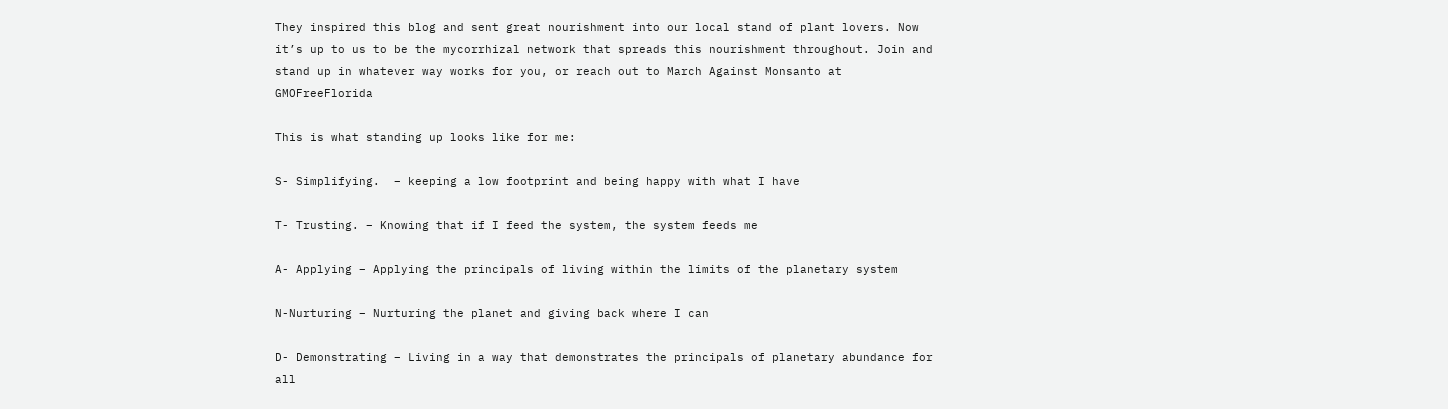They inspired this blog and sent great nourishment into our local stand of plant lovers. Now it’s up to us to be the mycorrhizal network that spreads this nourishment throughout. Join and stand up in whatever way works for you, or reach out to March Against Monsanto at GMOFreeFlorida

This is what standing up looks like for me:

S- Simplifying.  – keeping a low footprint and being happy with what I have

T- Trusting. – Knowing that if I feed the system, the system feeds me

A- Applying – Applying the principals of living within the limits of the planetary system

N-Nurturing – Nurturing the planet and giving back where I can

D- Demonstrating – Living in a way that demonstrates the principals of planetary abundance for all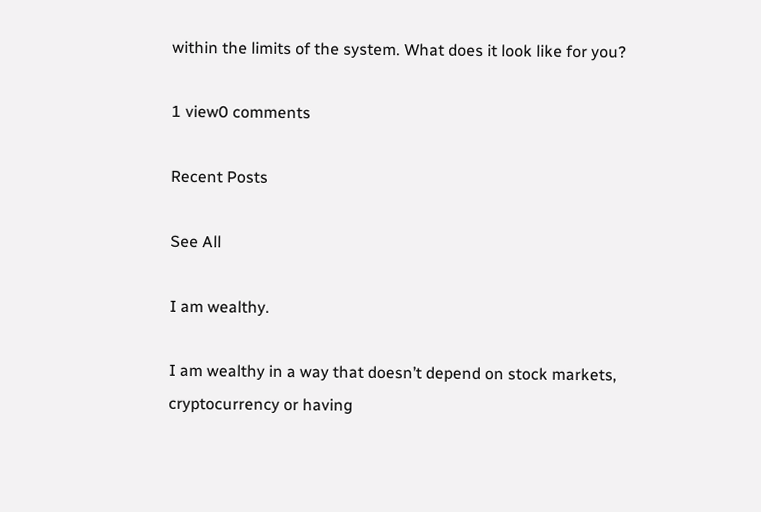within the limits of the system. What does it look like for you?

1 view0 comments

Recent Posts

See All

I am wealthy.

I am wealthy in a way that doesn’t depend on stock markets, cryptocurrency or having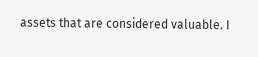assets that are considered valuable. I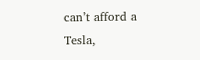can’t afford a Tesla,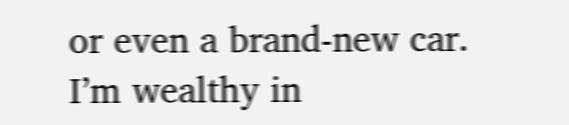or even a brand-new car. I’m wealthy in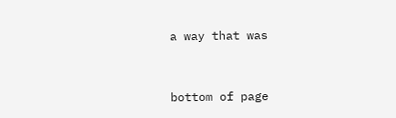a way that was


bottom of page